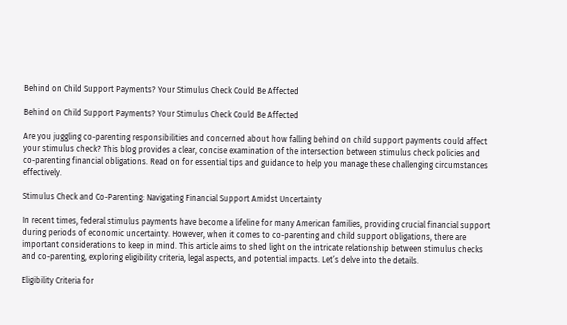Behind on Child Support Payments? Your Stimulus Check Could Be Affected

Behind on Child Support Payments? Your Stimulus Check Could Be Affected

Are you juggling co-parenting responsibilities and concerned about how falling behind on child support payments could affect your stimulus check? This blog provides a clear, concise examination of the intersection between stimulus check policies and co-parenting financial obligations. Read on for essential tips and guidance to help you manage these challenging circumstances effectively.

Stimulus Check and Co-Parenting: Navigating Financial Support Amidst Uncertainty

In recent times, federal stimulus payments have become a lifeline for many American families, providing crucial financial support during periods of economic uncertainty. However, when it comes to co-parenting and child support obligations, there are important considerations to keep in mind. This article aims to shed light on the intricate relationship between stimulus checks and co-parenting, exploring eligibility criteria, legal aspects, and potential impacts. Let’s delve into the details.

Eligibility Criteria for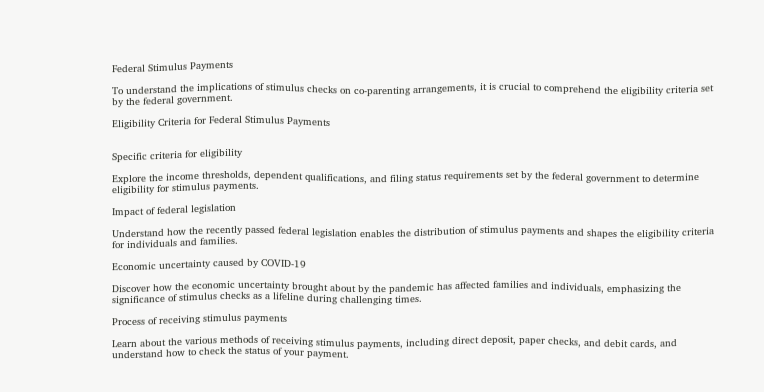Federal Stimulus Payments

To understand the implications of stimulus checks on co-parenting arrangements, it is crucial to comprehend the eligibility criteria set by the federal government.

Eligibility Criteria for Federal Stimulus Payments


Specific criteria for eligibility

Explore the income thresholds, dependent qualifications, and filing status requirements set by the federal government to determine eligibility for stimulus payments.

Impact of federal legislation

Understand how the recently passed federal legislation enables the distribution of stimulus payments and shapes the eligibility criteria for individuals and families.

Economic uncertainty caused by COVID-19

Discover how the economic uncertainty brought about by the pandemic has affected families and individuals, emphasizing the significance of stimulus checks as a lifeline during challenging times.

Process of receiving stimulus payments

Learn about the various methods of receiving stimulus payments, including direct deposit, paper checks, and debit cards, and understand how to check the status of your payment.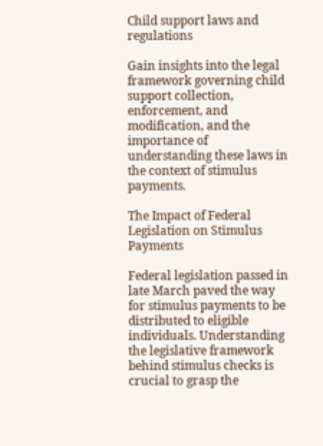Child support laws and regulations

Gain insights into the legal framework governing child support collection, enforcement, and modification, and the importance of understanding these laws in the context of stimulus payments.

The Impact of Federal Legislation on Stimulus Payments

Federal legislation passed in late March paved the way for stimulus payments to be distributed to eligible individuals. Understanding the legislative framework behind stimulus checks is crucial to grasp the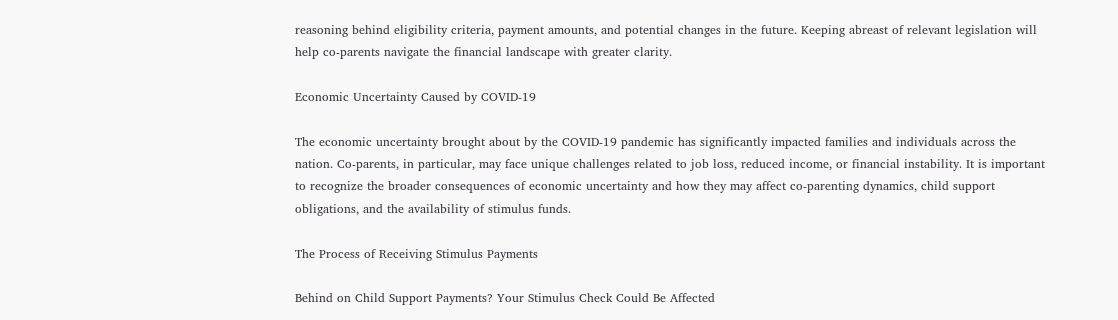reasoning behind eligibility criteria, payment amounts, and potential changes in the future. Keeping abreast of relevant legislation will help co-parents navigate the financial landscape with greater clarity.

Economic Uncertainty Caused by COVID-19

The economic uncertainty brought about by the COVID-19 pandemic has significantly impacted families and individuals across the nation. Co-parents, in particular, may face unique challenges related to job loss, reduced income, or financial instability. It is important to recognize the broader consequences of economic uncertainty and how they may affect co-parenting dynamics, child support obligations, and the availability of stimulus funds.

The Process of Receiving Stimulus Payments

Behind on Child Support Payments? Your Stimulus Check Could Be Affected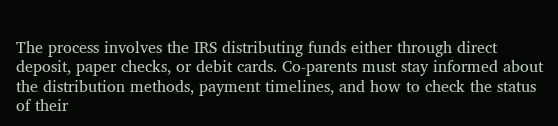The process involves the IRS distributing funds either through direct deposit, paper checks, or debit cards. Co-parents must stay informed about the distribution methods, payment timelines, and how to check the status of their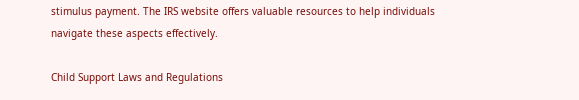stimulus payment. The IRS website offers valuable resources to help individuals navigate these aspects effectively.

Child Support Laws and Regulations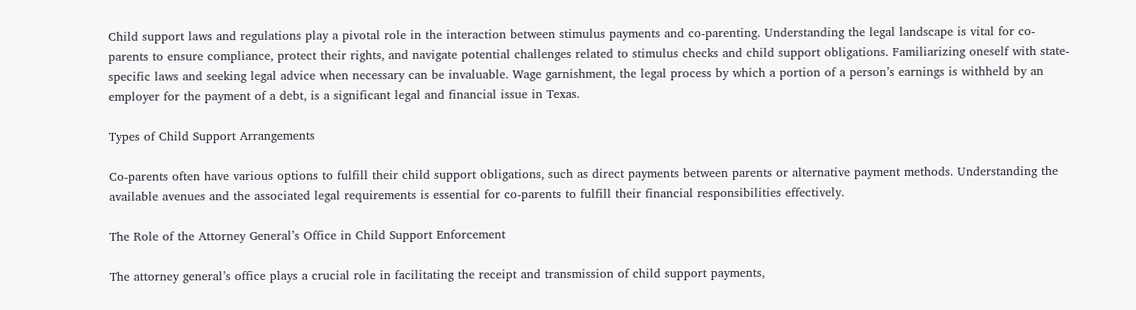Child support laws and regulations play a pivotal role in the interaction between stimulus payments and co-parenting. Understanding the legal landscape is vital for co-parents to ensure compliance, protect their rights, and navigate potential challenges related to stimulus checks and child support obligations. Familiarizing oneself with state-specific laws and seeking legal advice when necessary can be invaluable. Wage garnishment, the legal process by which a portion of a person’s earnings is withheld by an employer for the payment of a debt, is a significant legal and financial issue in Texas.

Types of Child Support Arrangements

Co-parents often have various options to fulfill their child support obligations, such as direct payments between parents or alternative payment methods. Understanding the available avenues and the associated legal requirements is essential for co-parents to fulfill their financial responsibilities effectively.

The Role of the Attorney General’s Office in Child Support Enforcement

The attorney general’s office plays a crucial role in facilitating the receipt and transmission of child support payments,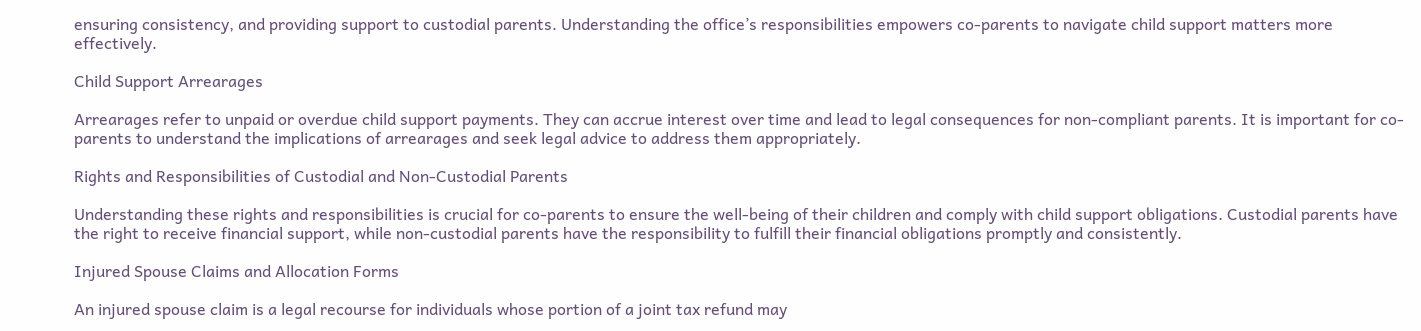ensuring consistency, and providing support to custodial parents. Understanding the office’s responsibilities empowers co-parents to navigate child support matters more effectively.

Child Support Arrearages

Arrearages refer to unpaid or overdue child support payments. They can accrue interest over time and lead to legal consequences for non-compliant parents. It is important for co-parents to understand the implications of arrearages and seek legal advice to address them appropriately.

Rights and Responsibilities of Custodial and Non-Custodial Parents

Understanding these rights and responsibilities is crucial for co-parents to ensure the well-being of their children and comply with child support obligations. Custodial parents have the right to receive financial support, while non-custodial parents have the responsibility to fulfill their financial obligations promptly and consistently.

Injured Spouse Claims and Allocation Forms

An injured spouse claim is a legal recourse for individuals whose portion of a joint tax refund may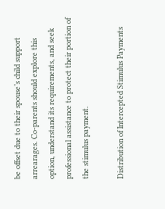be offset due to their spouse’s child support arrearages. Co-parents should explore this option, understand its requirements, and seek professional assistance to protect their portion of the stimulus payment.

Distribution of Intercepted Stimulus Payments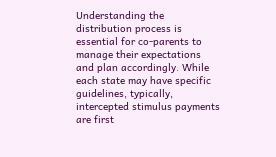Understanding the distribution process is essential for co-parents to manage their expectations and plan accordingly. While each state may have specific guidelines, typically, intercepted stimulus payments are first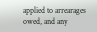applied to arrearages owed, and any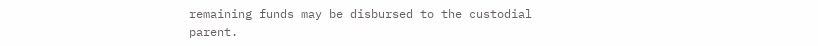remaining funds may be disbursed to the custodial parent.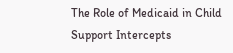The Role of Medicaid in Child Support Intercepts